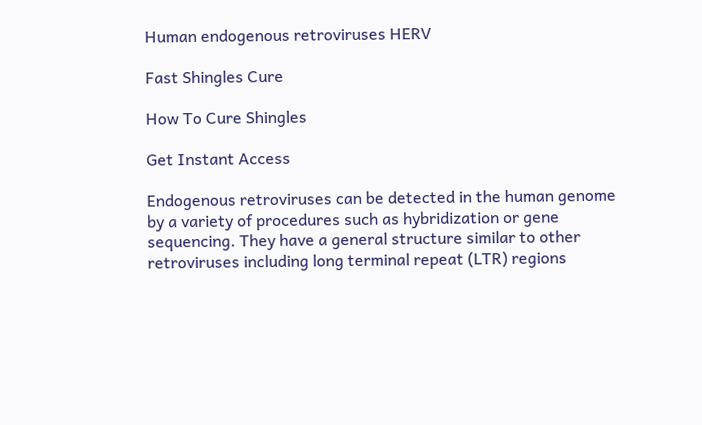Human endogenous retroviruses HERV

Fast Shingles Cure

How To Cure Shingles

Get Instant Access

Endogenous retroviruses can be detected in the human genome by a variety of procedures such as hybridization or gene sequencing. They have a general structure similar to other retroviruses including long terminal repeat (LTR) regions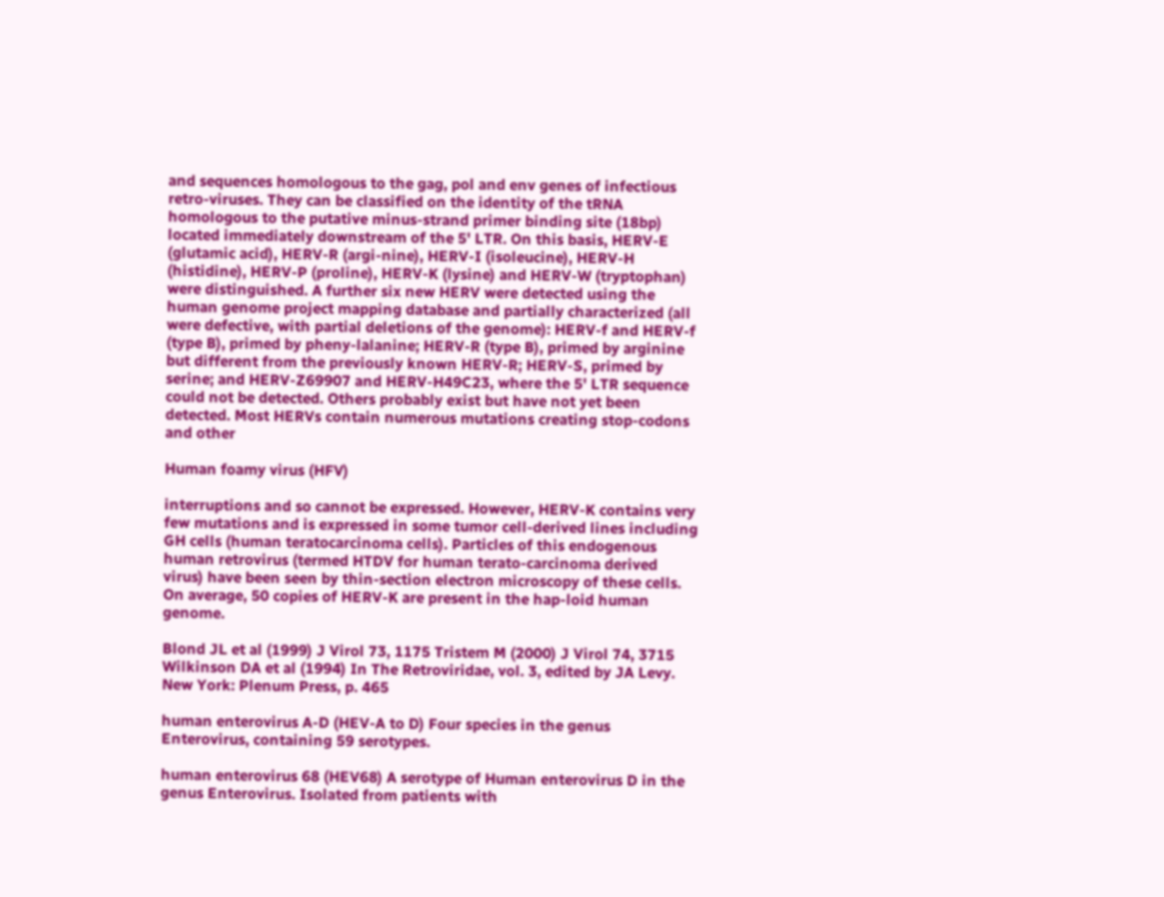and sequences homologous to the gag, pol and env genes of infectious retro-viruses. They can be classified on the identity of the tRNA homologous to the putative minus-strand primer binding site (18bp) located immediately downstream of the 5' LTR. On this basis, HERV-E (glutamic acid), HERV-R (argi-nine), HERV-I (isoleucine), HERV-H (histidine), HERV-P (proline), HERV-K (lysine) and HERV-W (tryptophan) were distinguished. A further six new HERV were detected using the human genome project mapping database and partially characterized (all were defective, with partial deletions of the genome): HERV-f and HERV-f (type B), primed by pheny-lalanine; HERV-R (type B), primed by arginine but different from the previously known HERV-R; HERV-S, primed by serine; and HERV-Z69907 and HERV-H49C23, where the 5' LTR sequence could not be detected. Others probably exist but have not yet been detected. Most HERVs contain numerous mutations creating stop-codons and other

Human foamy virus (HFV)

interruptions and so cannot be expressed. However, HERV-K contains very few mutations and is expressed in some tumor cell-derived lines including GH cells (human teratocarcinoma cells). Particles of this endogenous human retrovirus (termed HTDV for human terato-carcinoma derived virus) have been seen by thin-section electron microscopy of these cells. On average, 50 copies of HERV-K are present in the hap-loid human genome.

Blond JL et al (1999) J Virol 73, 1175 Tristem M (2000) J Virol 74, 3715 Wilkinson DA et al (1994) In The Retroviridae, vol. 3, edited by JA Levy. New York: Plenum Press, p. 465

human enterovirus A-D (HEV-A to D) Four species in the genus Enterovirus, containing 59 serotypes.

human enterovirus 68 (HEV68) A serotype of Human enterovirus D in the genus Enterovirus. Isolated from patients with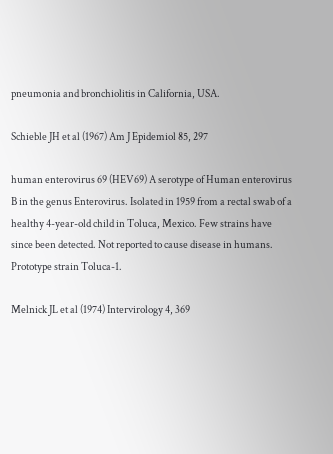pneumonia and bronchiolitis in California, USA.

Schieble JH et al (1967) Am J Epidemiol 85, 297

human enterovirus 69 (HEV69) A serotype of Human enterovirus B in the genus Enterovirus. Isolated in 1959 from a rectal swab of a healthy 4-year-old child in Toluca, Mexico. Few strains have since been detected. Not reported to cause disease in humans. Prototype strain Toluca-1.

Melnick JL et al (1974) Intervirology 4, 369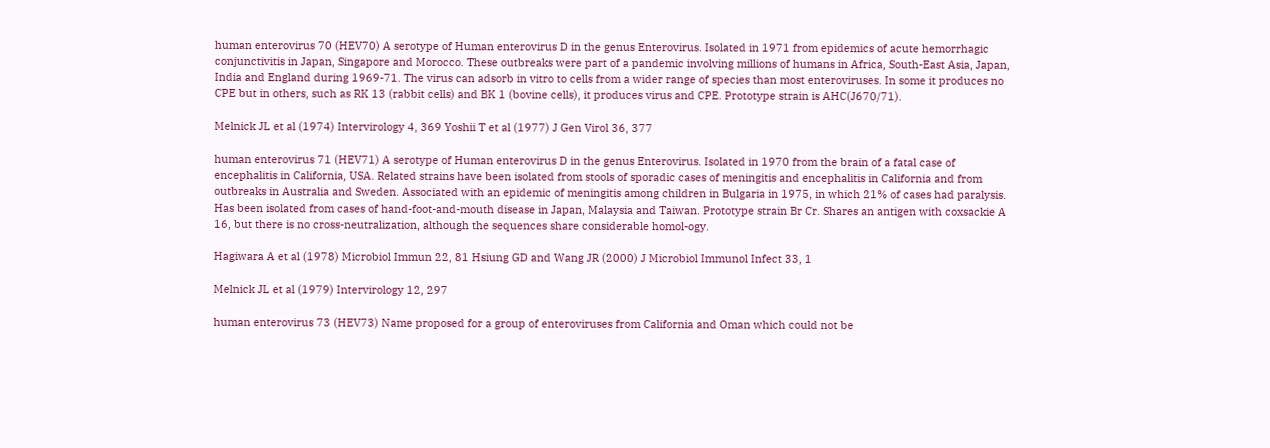human enterovirus 70 (HEV70) A serotype of Human enterovirus D in the genus Enterovirus. Isolated in 1971 from epidemics of acute hemorrhagic conjunctivitis in Japan, Singapore and Morocco. These outbreaks were part of a pandemic involving millions of humans in Africa, South-East Asia, Japan, India and England during 1969-71. The virus can adsorb in vitro to cells from a wider range of species than most enteroviruses. In some it produces no CPE but in others, such as RK 13 (rabbit cells) and BK 1 (bovine cells), it produces virus and CPE. Prototype strain is AHC(J670/71).

Melnick JL et al (1974) Intervirology 4, 369 Yoshii T et al (1977) J Gen Virol 36, 377

human enterovirus 71 (HEV71) A serotype of Human enterovirus D in the genus Enterovirus. Isolated in 1970 from the brain of a fatal case of encephalitis in California, USA. Related strains have been isolated from stools of sporadic cases of meningitis and encephalitis in California and from outbreaks in Australia and Sweden. Associated with an epidemic of meningitis among children in Bulgaria in 1975, in which 21% of cases had paralysis. Has been isolated from cases of hand-foot-and-mouth disease in Japan, Malaysia and Taiwan. Prototype strain Br Cr. Shares an antigen with coxsackie A 16, but there is no cross-neutralization, although the sequences share considerable homol-ogy.

Hagiwara A et al (1978) Microbiol Immun 22, 81 Hsiung GD and Wang JR (2000) J Microbiol Immunol Infect 33, 1

Melnick JL et al (1979) Intervirology 12, 297

human enterovirus 73 (HEV73) Name proposed for a group of enteroviruses from California and Oman which could not be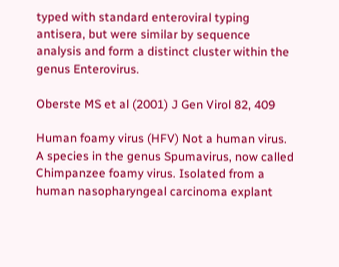typed with standard enteroviral typing antisera, but were similar by sequence analysis and form a distinct cluster within the genus Enterovirus.

Oberste MS et al (2001) J Gen Virol 82, 409

Human foamy virus (HFV) Not a human virus. A species in the genus Spumavirus, now called Chimpanzee foamy virus. Isolated from a human nasopharyngeal carcinoma explant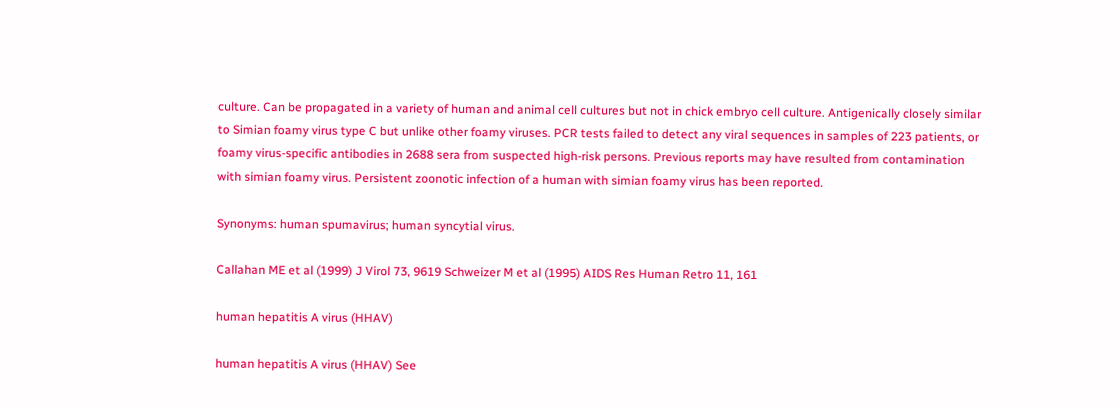culture. Can be propagated in a variety of human and animal cell cultures but not in chick embryo cell culture. Antigenically closely similar to Simian foamy virus type C but unlike other foamy viruses. PCR tests failed to detect any viral sequences in samples of 223 patients, or foamy virus-specific antibodies in 2688 sera from suspected high-risk persons. Previous reports may have resulted from contamination with simian foamy virus. Persistent zoonotic infection of a human with simian foamy virus has been reported.

Synonyms: human spumavirus; human syncytial virus.

Callahan ME et al (1999) J Virol 73, 9619 Schweizer M et al (1995) AIDS Res Human Retro 11, 161

human hepatitis A virus (HHAV)

human hepatitis A virus (HHAV) See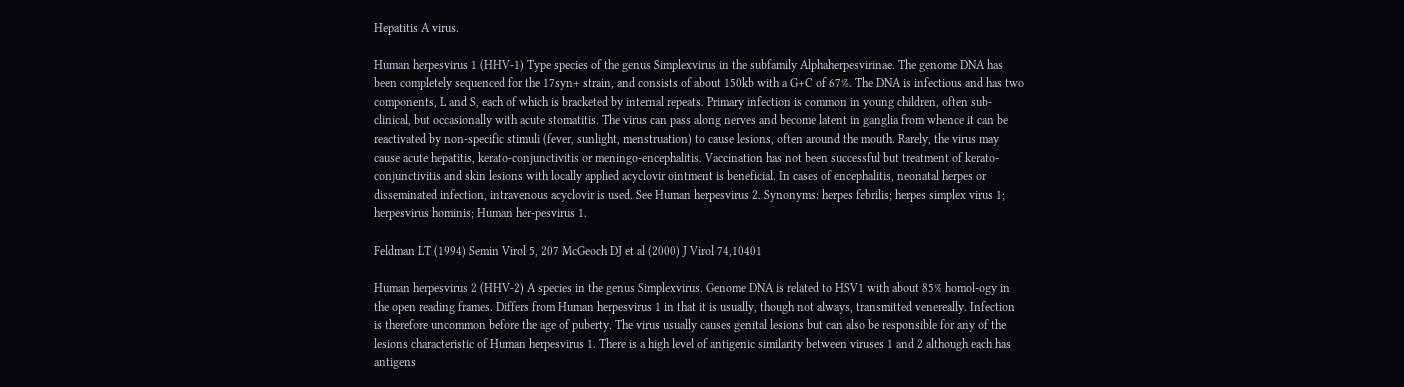Hepatitis A virus.

Human herpesvirus 1 (HHV-1) Type species of the genus Simplexvirus in the subfamily Alphaherpesvirinae. The genome DNA has been completely sequenced for the 17syn+ strain, and consists of about 150kb with a G+C of 67%. The DNA is infectious and has two components, L and S, each of which is bracketed by internal repeats. Primary infection is common in young children, often sub-clinical, but occasionally with acute stomatitis. The virus can pass along nerves and become latent in ganglia from whence it can be reactivated by non-specific stimuli (fever, sunlight, menstruation) to cause lesions, often around the mouth. Rarely, the virus may cause acute hepatitis, kerato-conjunctivitis or meningo-encephalitis. Vaccination has not been successful but treatment of kerato-conjunctivitis and skin lesions with locally applied acyclovir ointment is beneficial. In cases of encephalitis, neonatal herpes or disseminated infection, intravenous acyclovir is used. See Human herpesvirus 2. Synonyms: herpes febrilis; herpes simplex virus 1; herpesvirus hominis; Human her-pesvirus 1.

Feldman LT (1994) Semin Virol 5, 207 McGeoch DJ et al (2000) J Virol 74,10401

Human herpesvirus 2 (HHV-2) A species in the genus Simplexvirus. Genome DNA is related to HSV1 with about 85% homol-ogy in the open reading frames. Differs from Human herpesvirus 1 in that it is usually, though not always, transmitted venereally. Infection is therefore uncommon before the age of puberty. The virus usually causes genital lesions but can also be responsible for any of the lesions characteristic of Human herpesvirus 1. There is a high level of antigenic similarity between viruses 1 and 2 although each has antigens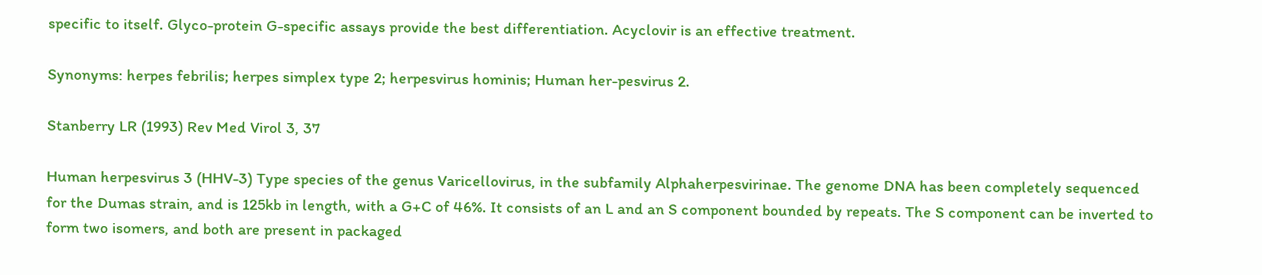specific to itself. Glyco-protein G-specific assays provide the best differentiation. Acyclovir is an effective treatment.

Synonyms: herpes febrilis; herpes simplex type 2; herpesvirus hominis; Human her-pesvirus 2.

Stanberry LR (1993) Rev Med Virol 3, 37

Human herpesvirus 3 (HHV-3) Type species of the genus Varicellovirus, in the subfamily Alphaherpesvirinae. The genome DNA has been completely sequenced for the Dumas strain, and is 125kb in length, with a G+C of 46%. It consists of an L and an S component bounded by repeats. The S component can be inverted to form two isomers, and both are present in packaged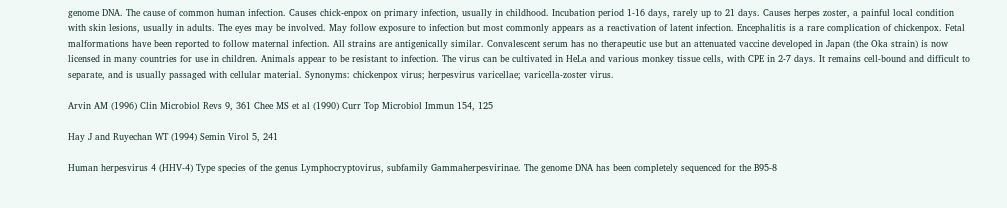genome DNA. The cause of common human infection. Causes chick-enpox on primary infection, usually in childhood. Incubation period 1-16 days, rarely up to 21 days. Causes herpes zoster, a painful local condition with skin lesions, usually in adults. The eyes may be involved. May follow exposure to infection but most commonly appears as a reactivation of latent infection. Encephalitis is a rare complication of chickenpox. Fetal malformations have been reported to follow maternal infection. All strains are antigenically similar. Convalescent serum has no therapeutic use but an attenuated vaccine developed in Japan (the Oka strain) is now licensed in many countries for use in children. Animals appear to be resistant to infection. The virus can be cultivated in HeLa and various monkey tissue cells, with CPE in 2-7 days. It remains cell-bound and difficult to separate, and is usually passaged with cellular material. Synonyms: chickenpox virus; herpesvirus varicellae; varicella-zoster virus.

Arvin AM (1996) Clin Microbiol Revs 9, 361 Chee MS et al (1990) Curr Top Microbiol Immun 154, 125

Hay J and Ruyechan WT (1994) Semin Virol 5, 241

Human herpesvirus 4 (HHV-4) Type species of the genus Lymphocryptovirus, subfamily Gammaherpesvirinae. The genome DNA has been completely sequenced for the B95-8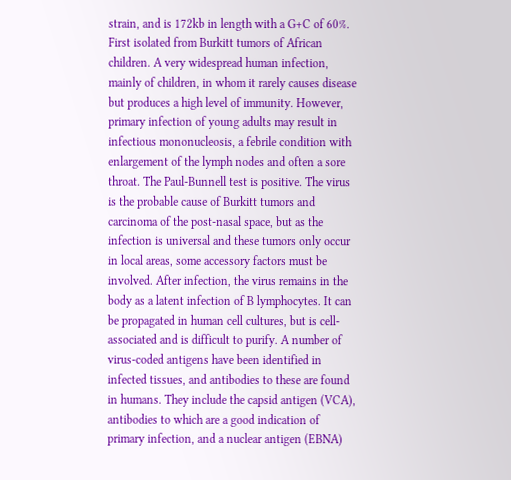strain, and is 172kb in length with a G+C of 60%. First isolated from Burkitt tumors of African children. A very widespread human infection, mainly of children, in whom it rarely causes disease but produces a high level of immunity. However, primary infection of young adults may result in infectious mononucleosis, a febrile condition with enlargement of the lymph nodes and often a sore throat. The Paul-Bunnell test is positive. The virus is the probable cause of Burkitt tumors and carcinoma of the post-nasal space, but as the infection is universal and these tumors only occur in local areas, some accessory factors must be involved. After infection, the virus remains in the body as a latent infection of B lymphocytes. It can be propagated in human cell cultures, but is cell-associated and is difficult to purify. A number of virus-coded antigens have been identified in infected tissues, and antibodies to these are found in humans. They include the capsid antigen (VCA), antibodies to which are a good indication of primary infection, and a nuclear antigen (EBNA)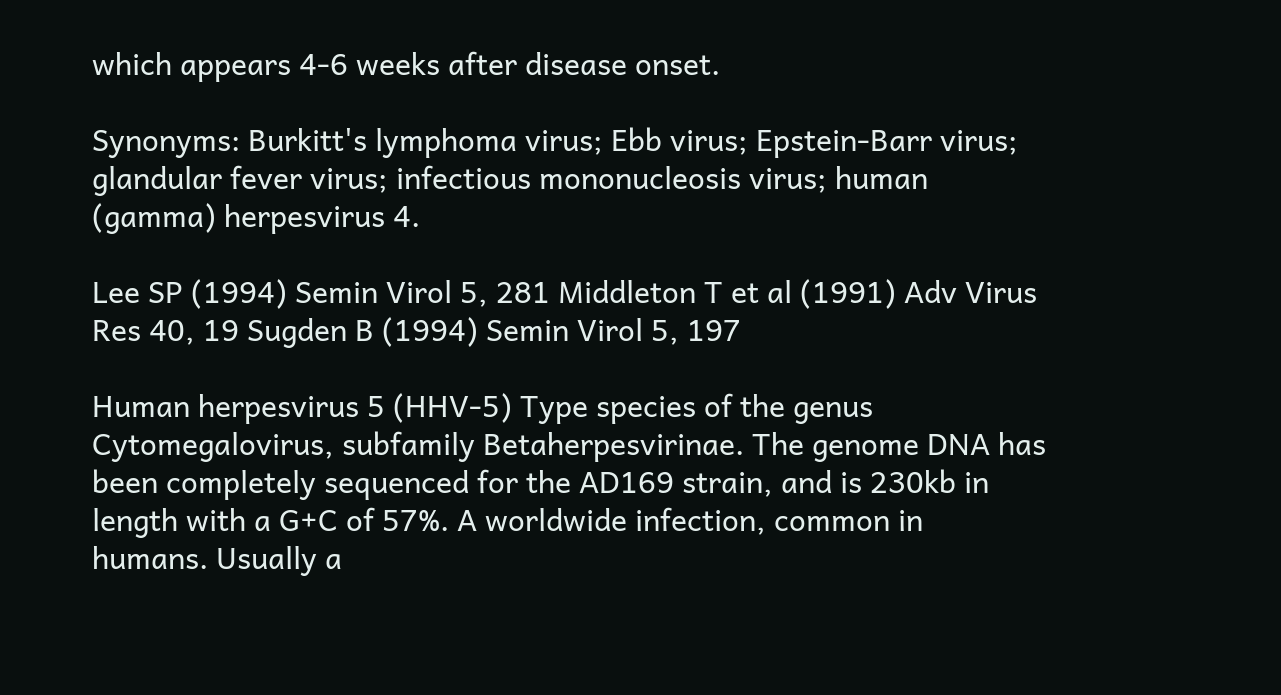which appears 4-6 weeks after disease onset.

Synonyms: Burkitt's lymphoma virus; Ebb virus; Epstein-Barr virus; glandular fever virus; infectious mononucleosis virus; human (gamma) herpesvirus 4.

Lee SP (1994) Semin Virol 5, 281 Middleton T et al (1991) Adv Virus Res 40, 19 Sugden B (1994) Semin Virol 5, 197

Human herpesvirus 5 (HHV-5) Type species of the genus Cytomegalovirus, subfamily Betaherpesvirinae. The genome DNA has been completely sequenced for the AD169 strain, and is 230kb in length with a G+C of 57%. A worldwide infection, common in humans. Usually a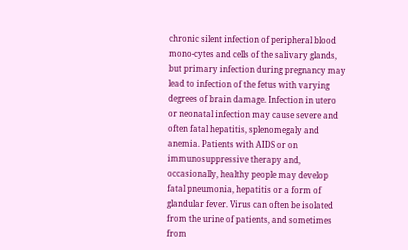chronic silent infection of peripheral blood mono-cytes and cells of the salivary glands, but primary infection during pregnancy may lead to infection of the fetus with varying degrees of brain damage. Infection in utero or neonatal infection may cause severe and often fatal hepatitis, splenomegaly and anemia. Patients with AIDS or on immunosuppressive therapy and, occasionally, healthy people may develop fatal pneumonia, hepatitis or a form of glandular fever. Virus can often be isolated from the urine of patients, and sometimes from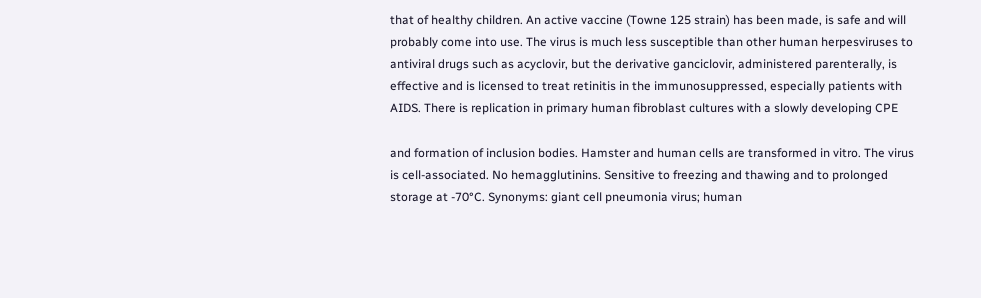that of healthy children. An active vaccine (Towne 125 strain) has been made, is safe and will probably come into use. The virus is much less susceptible than other human herpesviruses to antiviral drugs such as acyclovir, but the derivative ganciclovir, administered parenterally, is effective and is licensed to treat retinitis in the immunosuppressed, especially patients with AIDS. There is replication in primary human fibroblast cultures with a slowly developing CPE

and formation of inclusion bodies. Hamster and human cells are transformed in vitro. The virus is cell-associated. No hemagglutinins. Sensitive to freezing and thawing and to prolonged storage at -70°C. Synonyms: giant cell pneumonia virus; human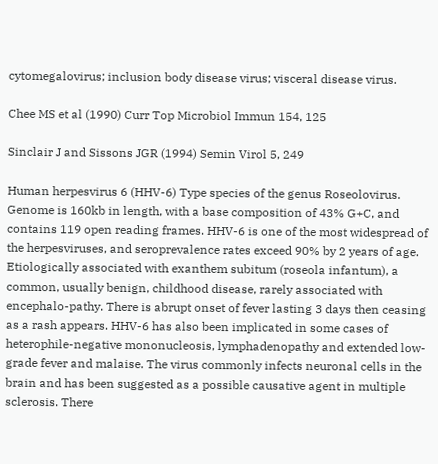cytomegalovirus; inclusion body disease virus; visceral disease virus.

Chee MS et al (1990) Curr Top Microbiol Immun 154, 125

Sinclair J and Sissons JGR (1994) Semin Virol 5, 249

Human herpesvirus 6 (HHV-6) Type species of the genus Roseolovirus. Genome is 160kb in length, with a base composition of 43% G+C, and contains 119 open reading frames. HHV-6 is one of the most widespread of the herpesviruses, and seroprevalence rates exceed 90% by 2 years of age. Etiologically associated with exanthem subitum (roseola infantum), a common, usually benign, childhood disease, rarely associated with encephalo-pathy. There is abrupt onset of fever lasting 3 days then ceasing as a rash appears. HHV-6 has also been implicated in some cases of heterophile-negative mononucleosis, lymphadenopathy and extended low-grade fever and malaise. The virus commonly infects neuronal cells in the brain and has been suggested as a possible causative agent in multiple sclerosis. There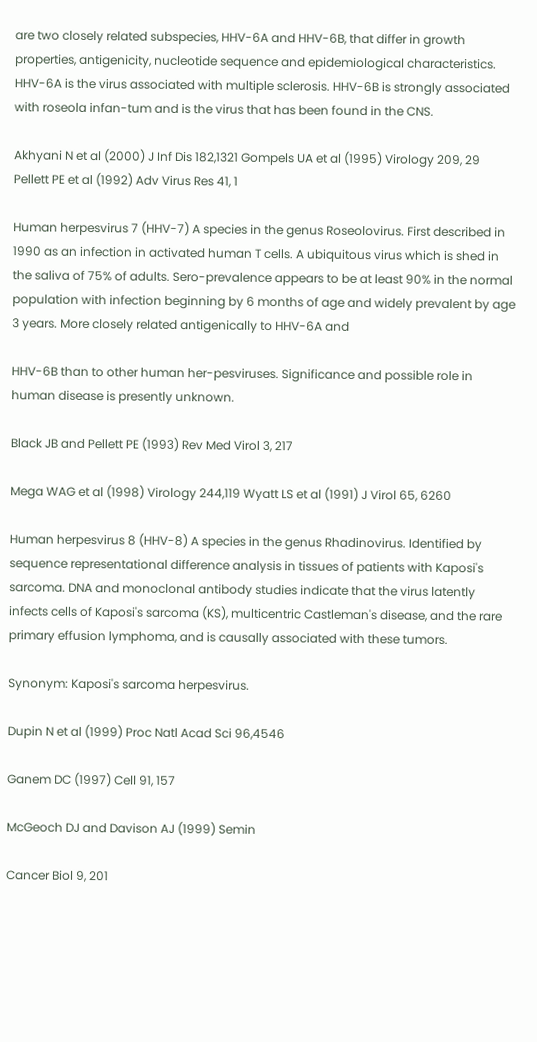are two closely related subspecies, HHV-6A and HHV-6B, that differ in growth properties, antigenicity, nucleotide sequence and epidemiological characteristics. HHV-6A is the virus associated with multiple sclerosis. HHV-6B is strongly associated with roseola infan-tum and is the virus that has been found in the CNS.

Akhyani N et al (2000) J Inf Dis 182,1321 Gompels UA et al (1995) Virology 209, 29 Pellett PE et al (1992) Adv Virus Res 41, 1

Human herpesvirus 7 (HHV-7) A species in the genus Roseolovirus. First described in 1990 as an infection in activated human T cells. A ubiquitous virus which is shed in the saliva of 75% of adults. Sero-prevalence appears to be at least 90% in the normal population with infection beginning by 6 months of age and widely prevalent by age 3 years. More closely related antigenically to HHV-6A and

HHV-6B than to other human her-pesviruses. Significance and possible role in human disease is presently unknown.

Black JB and Pellett PE (1993) Rev Med Virol 3, 217

Mega WAG et al (1998) Virology 244,119 Wyatt LS et al (1991) J Virol 65, 6260

Human herpesvirus 8 (HHV-8) A species in the genus Rhadinovirus. Identified by sequence representational difference analysis in tissues of patients with Kaposi's sarcoma. DNA and monoclonal antibody studies indicate that the virus latently infects cells of Kaposi's sarcoma (KS), multicentric Castleman's disease, and the rare primary effusion lymphoma, and is causally associated with these tumors.

Synonym: Kaposi's sarcoma herpesvirus.

Dupin N et al (1999) Proc Natl Acad Sci 96,4546

Ganem DC (1997) Cell 91, 157

McGeoch DJ and Davison AJ (1999) Semin

Cancer Biol 9, 201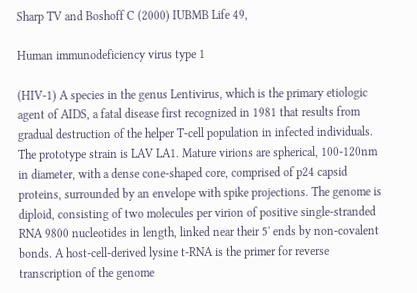Sharp TV and Boshoff C (2000) IUBMB Life 49,

Human immunodeficiency virus type 1

(HIV-1) A species in the genus Lentivirus, which is the primary etiologic agent of AIDS, a fatal disease first recognized in 1981 that results from gradual destruction of the helper T-cell population in infected individuals. The prototype strain is LAV LA1. Mature virions are spherical, 100-120nm in diameter, with a dense cone-shaped core, comprised of p24 capsid proteins, surrounded by an envelope with spike projections. The genome is diploid, consisting of two molecules per virion of positive single-stranded RNA 9800 nucleotides in length, linked near their 5' ends by non-covalent bonds. A host-cell-derived lysine t-RNA is the primer for reverse transcription of the genome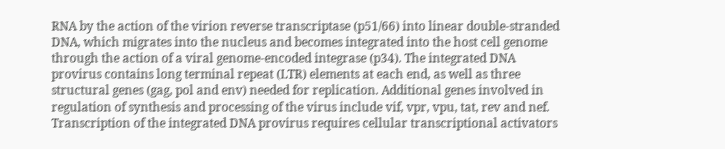RNA by the action of the virion reverse transcriptase (p51/66) into linear double-stranded DNA, which migrates into the nucleus and becomes integrated into the host cell genome through the action of a viral genome-encoded integrase (p34). The integrated DNA provirus contains long terminal repeat (LTR) elements at each end, as well as three structural genes (gag, pol and env) needed for replication. Additional genes involved in regulation of synthesis and processing of the virus include vif, vpr, vpu, tat, rev and nef. Transcription of the integrated DNA provirus requires cellular transcriptional activators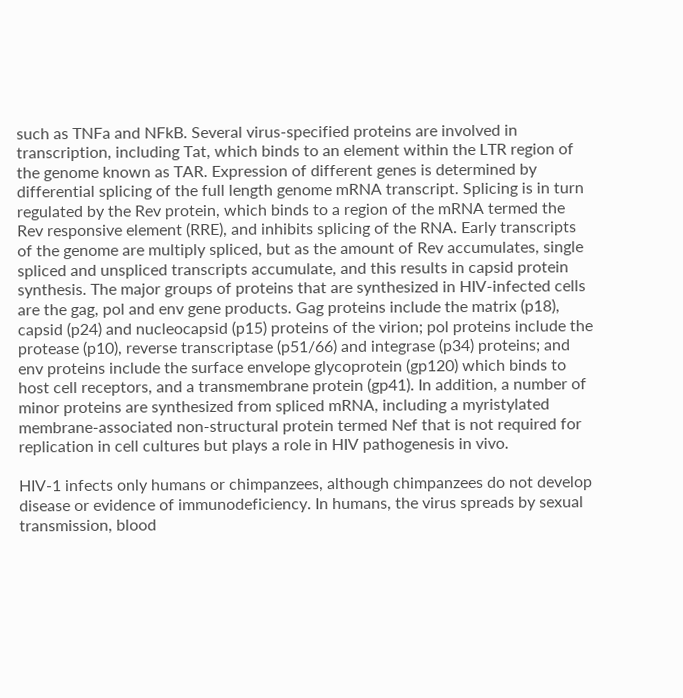such as TNFa and NFkB. Several virus-specified proteins are involved in transcription, including Tat, which binds to an element within the LTR region of the genome known as TAR. Expression of different genes is determined by differential splicing of the full length genome mRNA transcript. Splicing is in turn regulated by the Rev protein, which binds to a region of the mRNA termed the Rev responsive element (RRE), and inhibits splicing of the RNA. Early transcripts of the genome are multiply spliced, but as the amount of Rev accumulates, single spliced and unspliced transcripts accumulate, and this results in capsid protein synthesis. The major groups of proteins that are synthesized in HIV-infected cells are the gag, pol and env gene products. Gag proteins include the matrix (p18), capsid (p24) and nucleocapsid (p15) proteins of the virion; pol proteins include the protease (p10), reverse transcriptase (p51/66) and integrase (p34) proteins; and env proteins include the surface envelope glycoprotein (gp120) which binds to host cell receptors, and a transmembrane protein (gp41). In addition, a number of minor proteins are synthesized from spliced mRNA, including a myristylated membrane-associated non-structural protein termed Nef that is not required for replication in cell cultures but plays a role in HIV pathogenesis in vivo.

HIV-1 infects only humans or chimpanzees, although chimpanzees do not develop disease or evidence of immunodeficiency. In humans, the virus spreads by sexual transmission, blood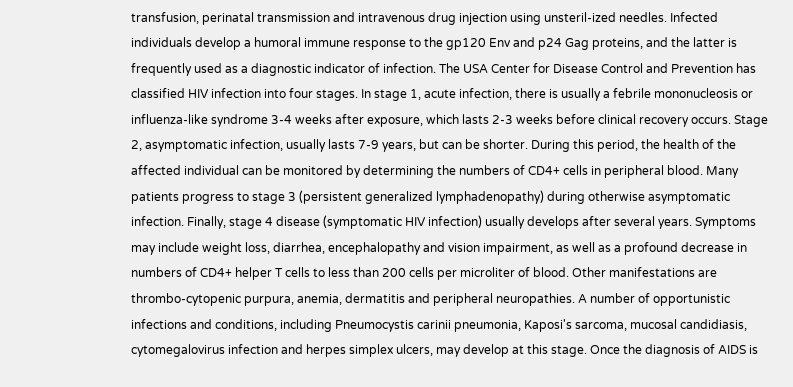transfusion, perinatal transmission and intravenous drug injection using unsteril-ized needles. Infected individuals develop a humoral immune response to the gp120 Env and p24 Gag proteins, and the latter is frequently used as a diagnostic indicator of infection. The USA Center for Disease Control and Prevention has classified HIV infection into four stages. In stage 1, acute infection, there is usually a febrile mononucleosis or influenza-like syndrome 3-4 weeks after exposure, which lasts 2-3 weeks before clinical recovery occurs. Stage 2, asymptomatic infection, usually lasts 7-9 years, but can be shorter. During this period, the health of the affected individual can be monitored by determining the numbers of CD4+ cells in peripheral blood. Many patients progress to stage 3 (persistent generalized lymphadenopathy) during otherwise asymptomatic infection. Finally, stage 4 disease (symptomatic HIV infection) usually develops after several years. Symptoms may include weight loss, diarrhea, encephalopathy and vision impairment, as well as a profound decrease in numbers of CD4+ helper T cells to less than 200 cells per microliter of blood. Other manifestations are thrombo-cytopenic purpura, anemia, dermatitis and peripheral neuropathies. A number of opportunistic infections and conditions, including Pneumocystis carinii pneumonia, Kaposi's sarcoma, mucosal candidiasis, cytomegalovirus infection and herpes simplex ulcers, may develop at this stage. Once the diagnosis of AIDS is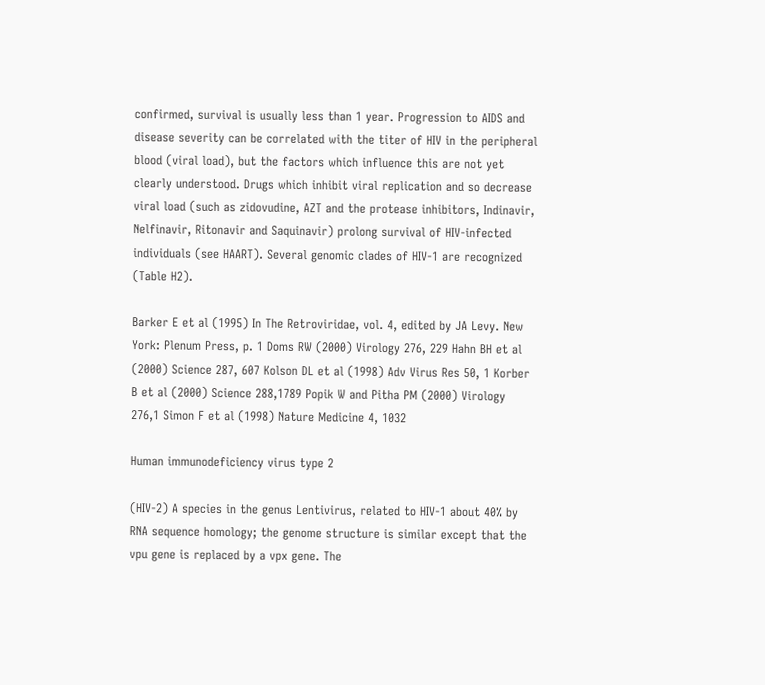confirmed, survival is usually less than 1 year. Progression to AIDS and disease severity can be correlated with the titer of HIV in the peripheral blood (viral load), but the factors which influence this are not yet clearly understood. Drugs which inhibit viral replication and so decrease viral load (such as zidovudine, AZT and the protease inhibitors, Indinavir, Nelfinavir, Ritonavir and Saquinavir) prolong survival of HIV-infected individuals (see HAART). Several genomic clades of HIV-1 are recognized (Table H2).

Barker E et al (1995) In The Retroviridae, vol. 4, edited by JA Levy. New York: Plenum Press, p. 1 Doms RW (2000) Virology 276, 229 Hahn BH et al (2000) Science 287, 607 Kolson DL et al (1998) Adv Virus Res 50, 1 Korber B et al (2000) Science 288,1789 Popik W and Pitha PM (2000) Virology 276,1 Simon F et al (1998) Nature Medicine 4, 1032

Human immunodeficiency virus type 2

(HIV-2) A species in the genus Lentivirus, related to HIV-1 about 40% by RNA sequence homology; the genome structure is similar except that the vpu gene is replaced by a vpx gene. The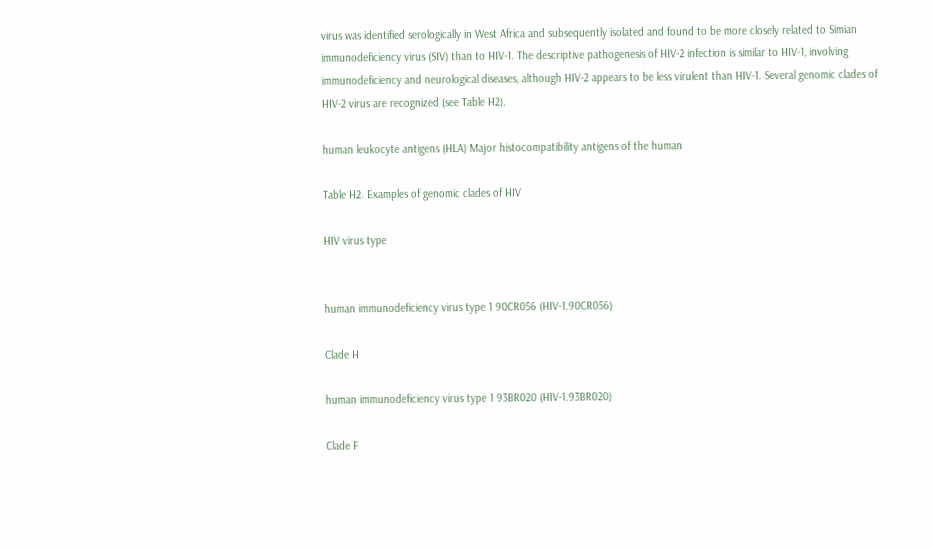virus was identified serologically in West Africa and subsequently isolated and found to be more closely related to Simian immunodeficiency virus (SIV) than to HIV-1. The descriptive pathogenesis of HIV-2 infection is similar to HIV-1, involving immunodeficiency and neurological diseases, although HIV-2 appears to be less virulent than HIV-1. Several genomic clades of HIV-2 virus are recognized (see Table H2).

human leukocyte antigens (HLA) Major histocompatibility antigens of the human

Table H2. Examples of genomic clades of HIV

HIV virus type


human immunodeficiency virus type 1 90CR056 (HIV-1.90CR056)

Clade H

human immunodeficiency virus type 1 93BR020 (HIV-1.93BR020)

Clade F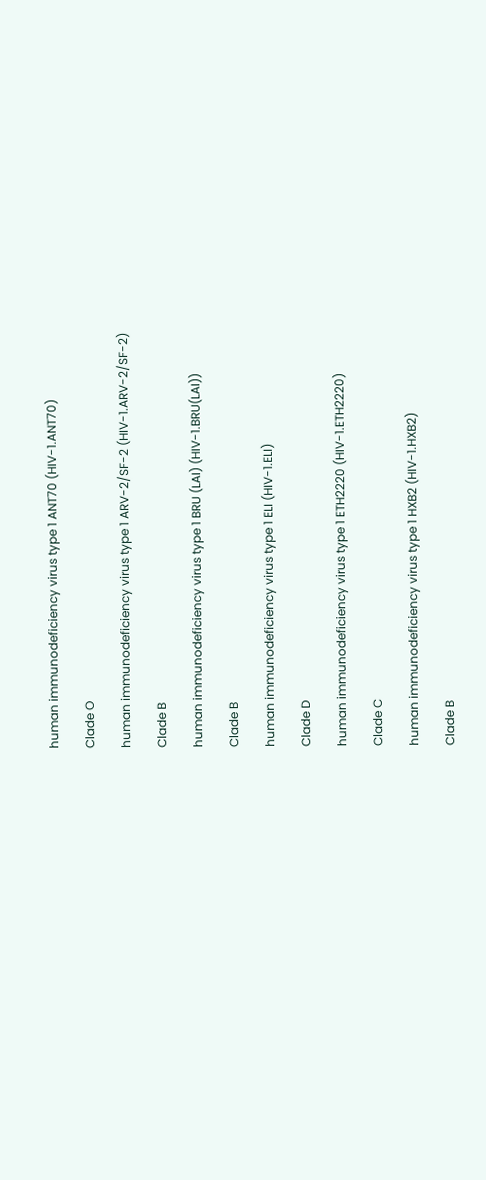human immunodeficiency virus type 1 ANT70 (HIV-1.ANT70)

Clade O

human immunodeficiency virus type 1 ARV-2/SF-2 (HIV-1.ARV-2/SF-2)

Clade B

human immunodeficiency virus type 1 BRU (LAI) (HIV-1.BRU(LAI))

Clade B

human immunodeficiency virus type 1 ELI (HIV-1.ELI)

Clade D

human immunodeficiency virus type 1 ETH2220 (HIV-1.ETH2220)

Clade C

human immunodeficiency virus type 1 HXB2 (HIV-1.HXB2)

Clade B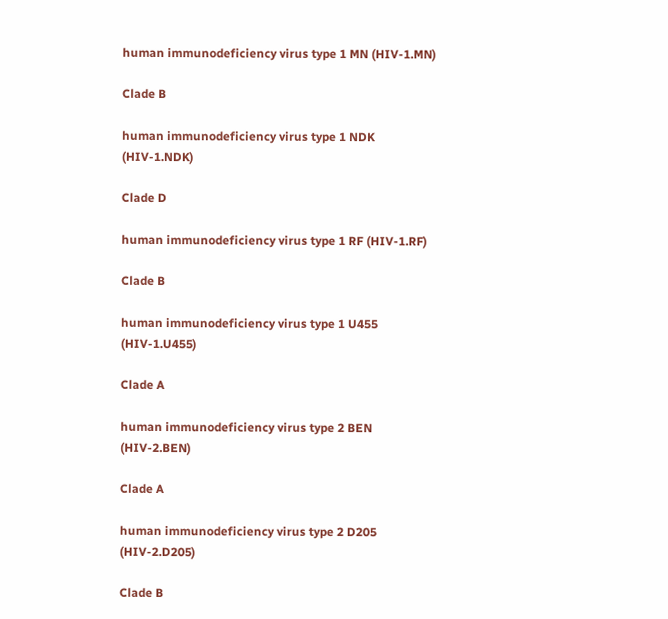human immunodeficiency virus type 1 MN (HIV-1.MN)

Clade B

human immunodeficiency virus type 1 NDK (HIV-1.NDK)

Clade D

human immunodeficiency virus type 1 RF (HIV-1.RF)

Clade B

human immunodeficiency virus type 1 U455 (HIV-1.U455)

Clade A

human immunodeficiency virus type 2 BEN (HIV-2.BEN)

Clade A

human immunodeficiency virus type 2 D205 (HIV-2.D205)

Clade B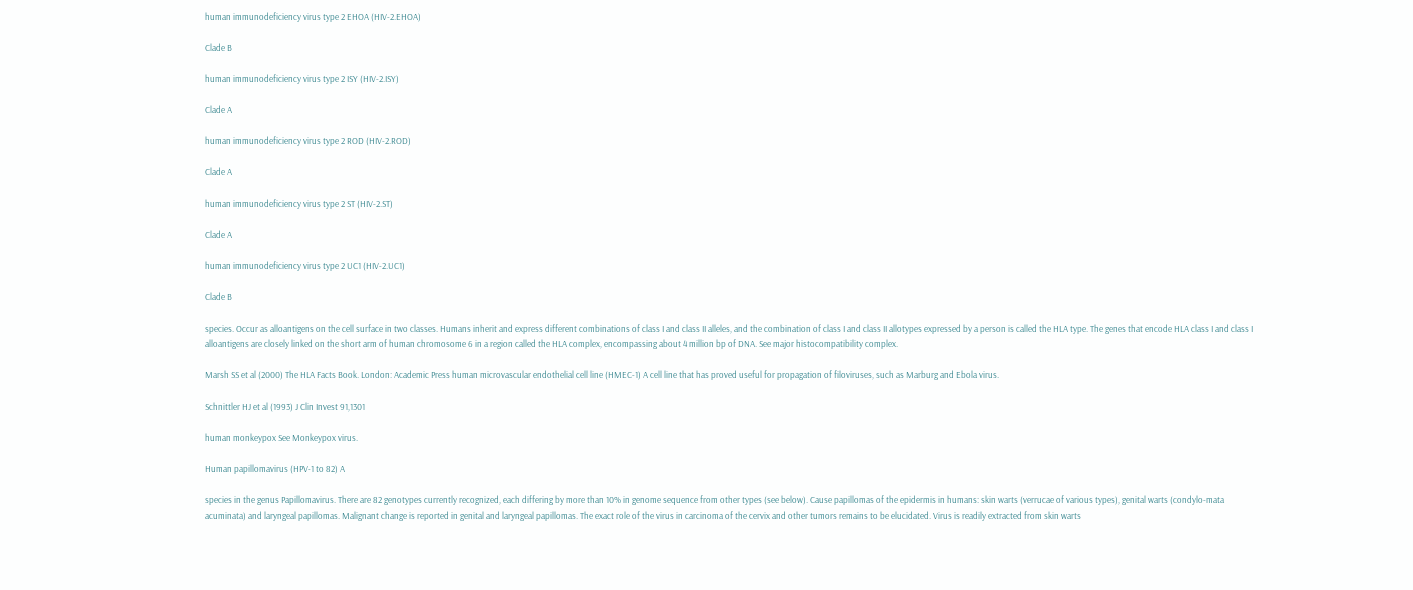human immunodeficiency virus type 2 EHOA (HIV-2.EHOA)

Clade B

human immunodeficiency virus type 2 ISY (HIV-2.ISY)

Clade A

human immunodeficiency virus type 2 ROD (HIV-2.ROD)

Clade A

human immunodeficiency virus type 2 ST (HIV-2.ST)

Clade A

human immunodeficiency virus type 2 UC1 (HIV-2.UC1)

Clade B

species. Occur as alloantigens on the cell surface in two classes. Humans inherit and express different combinations of class I and class II alleles, and the combination of class I and class II allotypes expressed by a person is called the HLA type. The genes that encode HLA class I and class I alloantigens are closely linked on the short arm of human chromosome 6 in a region called the HLA complex, encompassing about 4 million bp of DNA. See major histocompatibility complex.

Marsh SS et al (2000) The HLA Facts Book. London: Academic Press human microvascular endothelial cell line (HMEC-1) A cell line that has proved useful for propagation of filoviruses, such as Marburg and Ebola virus.

Schnittler HJ et al (1993) J Clin Invest 91,1301

human monkeypox See Monkeypox virus.

Human papillomavirus (HPV-1 to 82) A

species in the genus Papillomavirus. There are 82 genotypes currently recognized, each differing by more than 10% in genome sequence from other types (see below). Cause papillomas of the epidermis in humans: skin warts (verrucae of various types), genital warts (condylo-mata acuminata) and laryngeal papillomas. Malignant change is reported in genital and laryngeal papillomas. The exact role of the virus in carcinoma of the cervix and other tumors remains to be elucidated. Virus is readily extracted from skin warts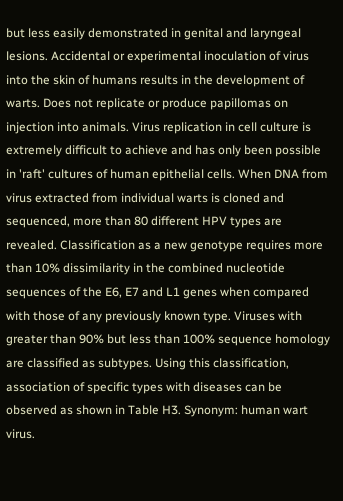but less easily demonstrated in genital and laryngeal lesions. Accidental or experimental inoculation of virus into the skin of humans results in the development of warts. Does not replicate or produce papillomas on injection into animals. Virus replication in cell culture is extremely difficult to achieve and has only been possible in 'raft' cultures of human epithelial cells. When DNA from virus extracted from individual warts is cloned and sequenced, more than 80 different HPV types are revealed. Classification as a new genotype requires more than 10% dissimilarity in the combined nucleotide sequences of the E6, E7 and L1 genes when compared with those of any previously known type. Viruses with greater than 90% but less than 100% sequence homology are classified as subtypes. Using this classification, association of specific types with diseases can be observed as shown in Table H3. Synonym: human wart virus.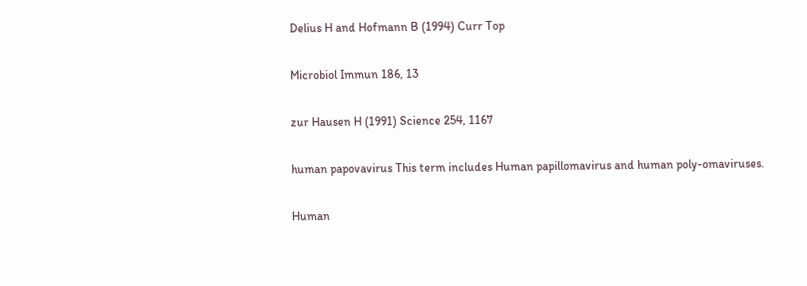Delius H and Hofmann B (1994) Curr Top

Microbiol Immun 186, 13

zur Hausen H (1991) Science 254, 1167

human papovavirus This term includes Human papillomavirus and human poly-omaviruses.

Human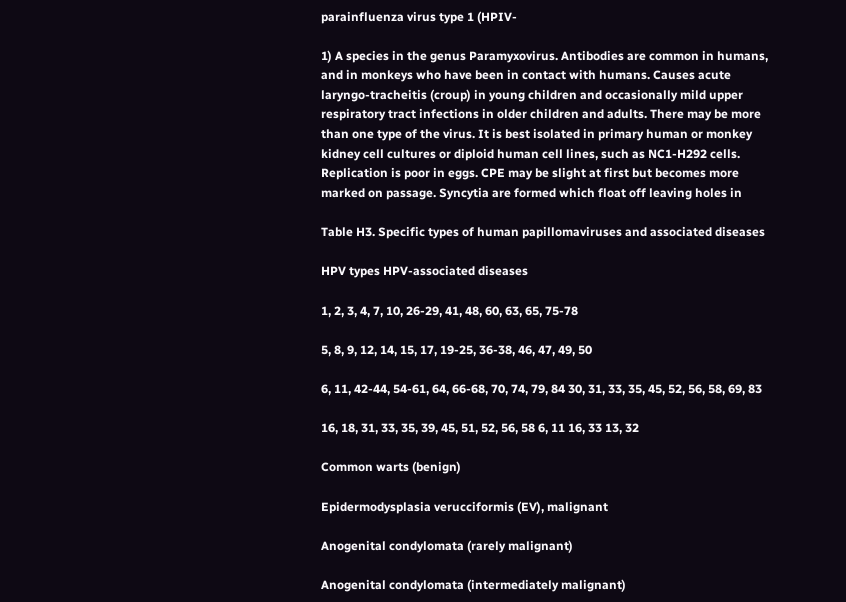parainfluenza virus type 1 (HPIV-

1) A species in the genus Paramyxovirus. Antibodies are common in humans, and in monkeys who have been in contact with humans. Causes acute laryngo-tracheitis (croup) in young children and occasionally mild upper respiratory tract infections in older children and adults. There may be more than one type of the virus. It is best isolated in primary human or monkey kidney cell cultures or diploid human cell lines, such as NC1-H292 cells. Replication is poor in eggs. CPE may be slight at first but becomes more marked on passage. Syncytia are formed which float off leaving holes in

Table H3. Specific types of human papillomaviruses and associated diseases

HPV types HPV-associated diseases

1, 2, 3, 4, 7, 10, 26-29, 41, 48, 60, 63, 65, 75-78

5, 8, 9, 12, 14, 15, 17, 19-25, 36-38, 46, 47, 49, 50

6, 11, 42-44, 54-61, 64, 66-68, 70, 74, 79, 84 30, 31, 33, 35, 45, 52, 56, 58, 69, 83

16, 18, 31, 33, 35, 39, 45, 51, 52, 56, 58 6, 11 16, 33 13, 32

Common warts (benign)

Epidermodysplasia verucciformis (EV), malignant

Anogenital condylomata (rarely malignant)

Anogenital condylomata (intermediately malignant)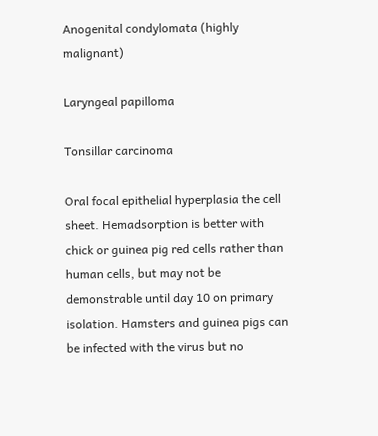Anogenital condylomata (highly malignant)

Laryngeal papilloma

Tonsillar carcinoma

Oral focal epithelial hyperplasia the cell sheet. Hemadsorption is better with chick or guinea pig red cells rather than human cells, but may not be demonstrable until day 10 on primary isolation. Hamsters and guinea pigs can be infected with the virus but no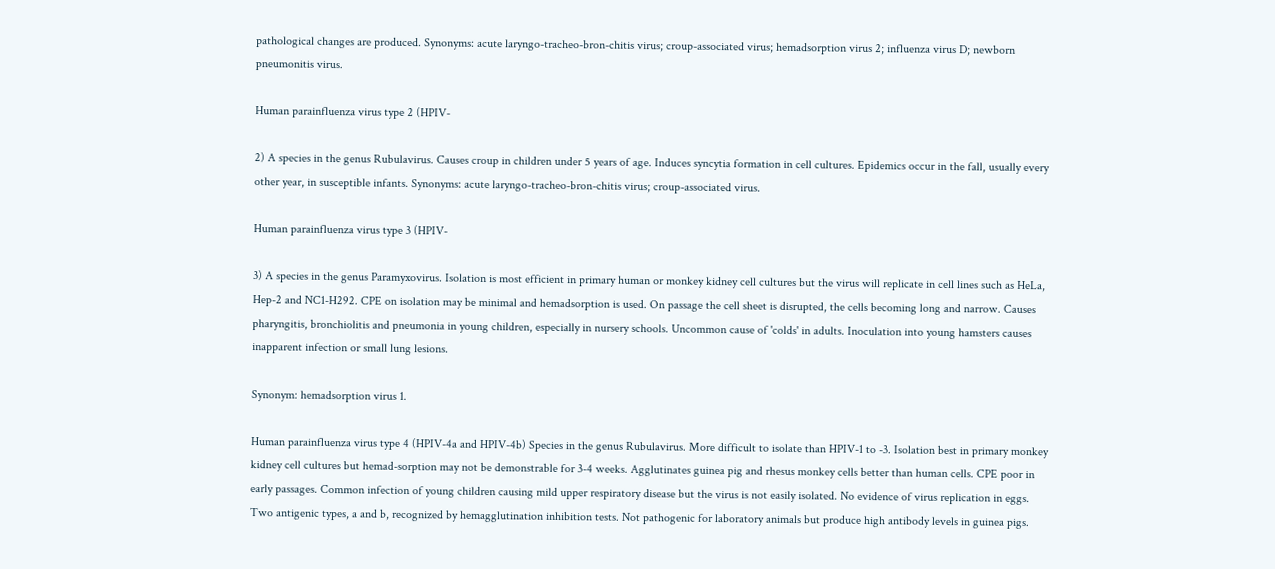pathological changes are produced. Synonyms: acute laryngo-tracheo-bron-chitis virus; croup-associated virus; hemadsorption virus 2; influenza virus D; newborn pneumonitis virus.

Human parainfluenza virus type 2 (HPIV-

2) A species in the genus Rubulavirus. Causes croup in children under 5 years of age. Induces syncytia formation in cell cultures. Epidemics occur in the fall, usually every other year, in susceptible infants. Synonyms: acute laryngo-tracheo-bron-chitis virus; croup-associated virus.

Human parainfluenza virus type 3 (HPIV-

3) A species in the genus Paramyxovirus. Isolation is most efficient in primary human or monkey kidney cell cultures but the virus will replicate in cell lines such as HeLa, Hep-2 and NC1-H292. CPE on isolation may be minimal and hemadsorption is used. On passage the cell sheet is disrupted, the cells becoming long and narrow. Causes pharyngitis, bronchiolitis and pneumonia in young children, especially in nursery schools. Uncommon cause of 'colds' in adults. Inoculation into young hamsters causes inapparent infection or small lung lesions.

Synonym: hemadsorption virus 1.

Human parainfluenza virus type 4 (HPIV-4a and HPIV-4b) Species in the genus Rubulavirus. More difficult to isolate than HPIV-1 to -3. Isolation best in primary monkey kidney cell cultures but hemad-sorption may not be demonstrable for 3-4 weeks. Agglutinates guinea pig and rhesus monkey cells better than human cells. CPE poor in early passages. Common infection of young children causing mild upper respiratory disease but the virus is not easily isolated. No evidence of virus replication in eggs. Two antigenic types, a and b, recognized by hemagglutination inhibition tests. Not pathogenic for laboratory animals but produce high antibody levels in guinea pigs.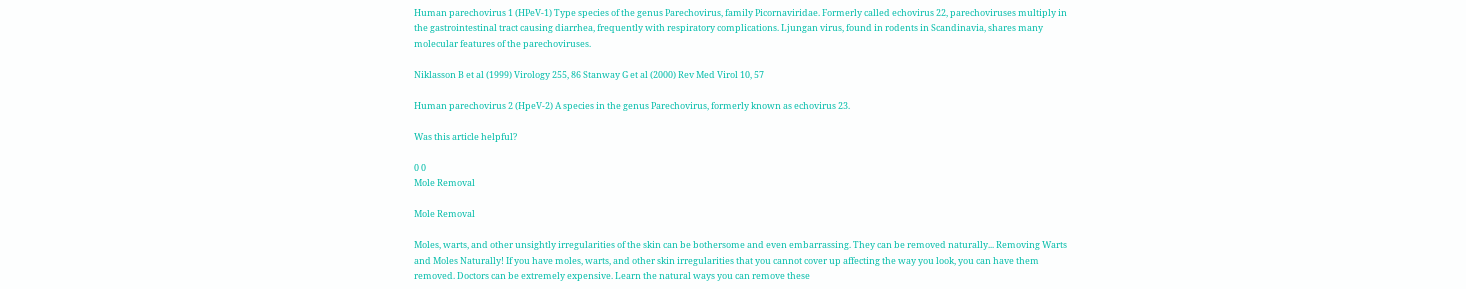Human parechovirus 1 (HPeV-1) Type species of the genus Parechovirus, family Picornaviridae. Formerly called echovirus 22, parechoviruses multiply in the gastrointestinal tract causing diarrhea, frequently with respiratory complications. Ljungan virus, found in rodents in Scandinavia, shares many molecular features of the parechoviruses.

Niklasson B et al (1999) Virology 255, 86 Stanway G et al (2000) Rev Med Virol 10, 57

Human parechovirus 2 (HpeV-2) A species in the genus Parechovirus, formerly known as echovirus 23.

Was this article helpful?

0 0
Mole Removal

Mole Removal

Moles, warts, and other unsightly irregularities of the skin can be bothersome and even embarrassing. They can be removed naturally... Removing Warts and Moles Naturally! If you have moles, warts, and other skin irregularities that you cannot cover up affecting the way you look, you can have them removed. Doctors can be extremely expensive. Learn the natural ways you can remove these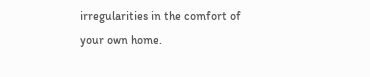irregularities in the comfort of your own home.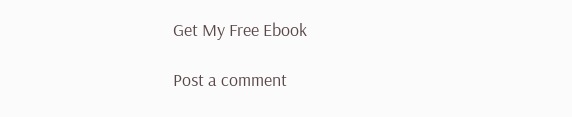Get My Free Ebook

Post a comment